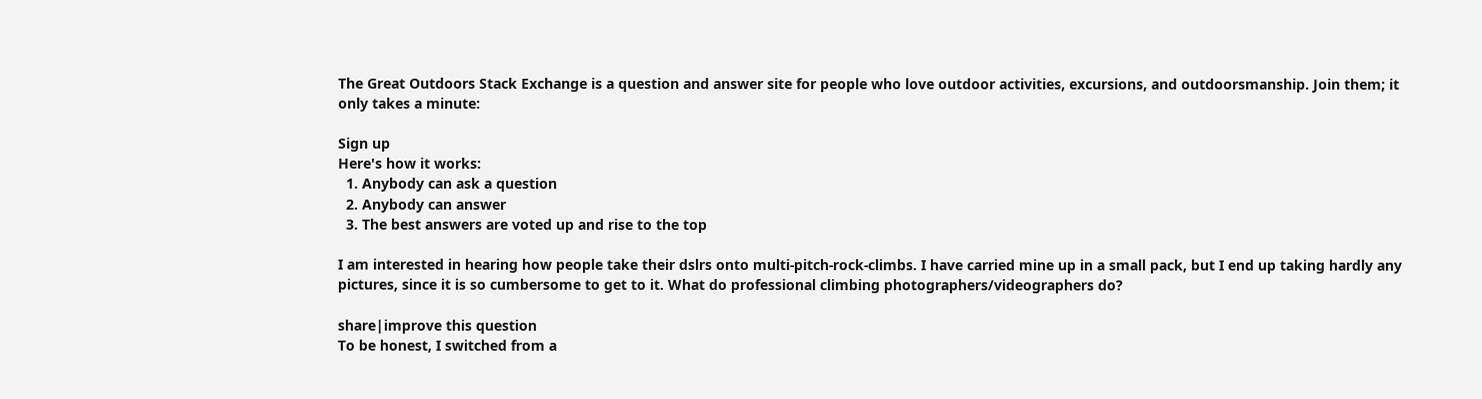The Great Outdoors Stack Exchange is a question and answer site for people who love outdoor activities, excursions, and outdoorsmanship. Join them; it only takes a minute:

Sign up
Here's how it works:
  1. Anybody can ask a question
  2. Anybody can answer
  3. The best answers are voted up and rise to the top

I am interested in hearing how people take their dslrs onto multi-pitch-rock-climbs. I have carried mine up in a small pack, but I end up taking hardly any pictures, since it is so cumbersome to get to it. What do professional climbing photographers/videographers do?

share|improve this question
To be honest, I switched from a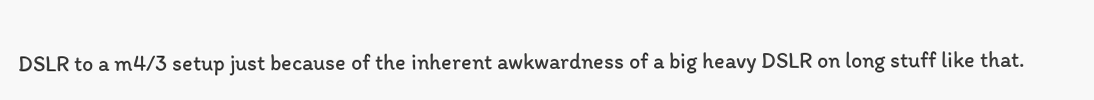DSLR to a m4/3 setup just because of the inherent awkwardness of a big heavy DSLR on long stuff like that.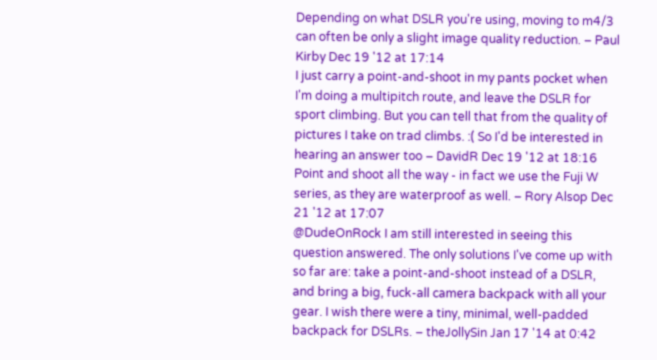Depending on what DSLR you're using, moving to m4/3 can often be only a slight image quality reduction. – Paul Kirby Dec 19 '12 at 17:14
I just carry a point-and-shoot in my pants pocket when I'm doing a multipitch route, and leave the DSLR for sport climbing. But you can tell that from the quality of pictures I take on trad climbs. :( So I'd be interested in hearing an answer too – DavidR Dec 19 '12 at 18:16
Point and shoot all the way - in fact we use the Fuji W series, as they are waterproof as well. – Rory Alsop Dec 21 '12 at 17:07
@DudeOnRock I am still interested in seeing this question answered. The only solutions I've come up with so far are: take a point-and-shoot instead of a DSLR, and bring a big, fuck-all camera backpack with all your gear. I wish there were a tiny, minimal, well-padded backpack for DSLRs. – theJollySin Jan 17 '14 at 0:42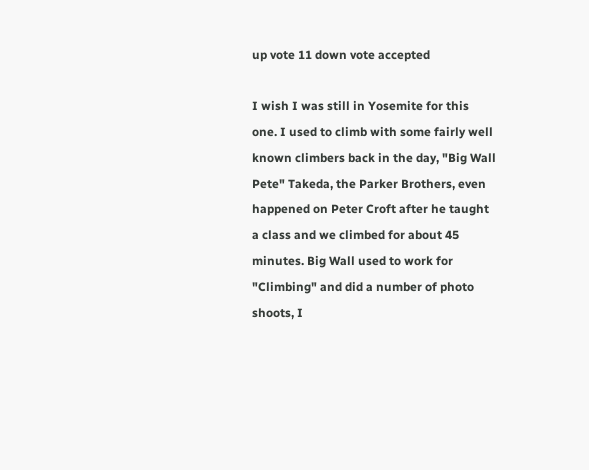up vote 11 down vote accepted

I wish I was still in Yosemite for this one. I used to climb with some fairly well known climbers back in the day, "Big Wall Pete" Takeda, the Parker Brothers, even happened on Peter Croft after he taught a class and we climbed for about 45 minutes. Big Wall used to work for "Climbing" and did a number of photo shoots, I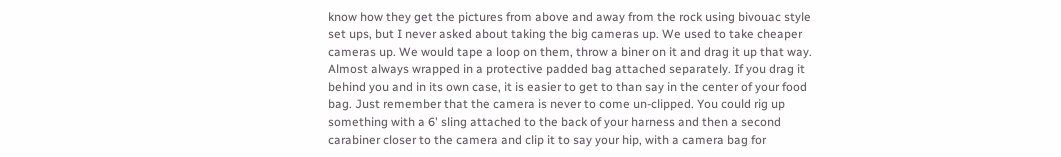know how they get the pictures from above and away from the rock using bivouac style set ups, but I never asked about taking the big cameras up. We used to take cheaper cameras up. We would tape a loop on them, throw a biner on it and drag it up that way. Almost always wrapped in a protective padded bag attached separately. If you drag it behind you and in its own case, it is easier to get to than say in the center of your food bag. Just remember that the camera is never to come un-clipped. You could rig up something with a 6' sling attached to the back of your harness and then a second carabiner closer to the camera and clip it to say your hip, with a camera bag for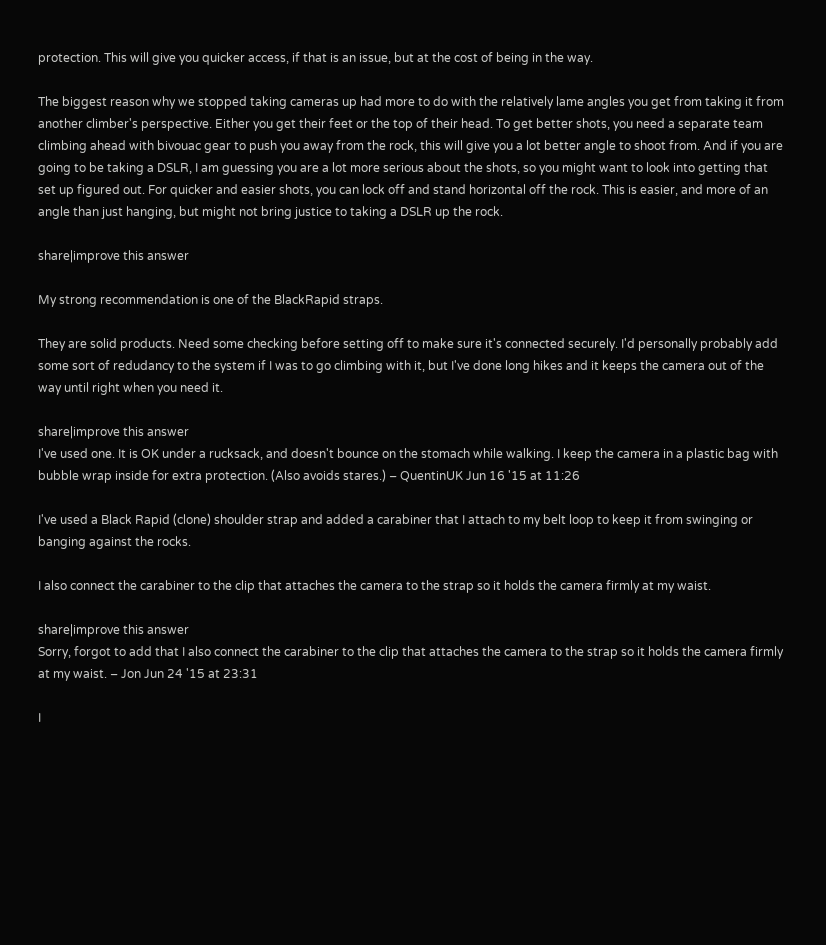protection. This will give you quicker access, if that is an issue, but at the cost of being in the way.

The biggest reason why we stopped taking cameras up had more to do with the relatively lame angles you get from taking it from another climber's perspective. Either you get their feet or the top of their head. To get better shots, you need a separate team climbing ahead with bivouac gear to push you away from the rock, this will give you a lot better angle to shoot from. And if you are going to be taking a DSLR, I am guessing you are a lot more serious about the shots, so you might want to look into getting that set up figured out. For quicker and easier shots, you can lock off and stand horizontal off the rock. This is easier, and more of an angle than just hanging, but might not bring justice to taking a DSLR up the rock.

share|improve this answer

My strong recommendation is one of the BlackRapid straps.

They are solid products. Need some checking before setting off to make sure it's connected securely. I'd personally probably add some sort of redudancy to the system if I was to go climbing with it, but I've done long hikes and it keeps the camera out of the way until right when you need it.

share|improve this answer
I've used one. It is OK under a rucksack, and doesn't bounce on the stomach while walking. I keep the camera in a plastic bag with bubble wrap inside for extra protection. (Also avoids stares.) – QuentinUK Jun 16 '15 at 11:26

I've used a Black Rapid (clone) shoulder strap and added a carabiner that I attach to my belt loop to keep it from swinging or banging against the rocks.

I also connect the carabiner to the clip that attaches the camera to the strap so it holds the camera firmly at my waist.

share|improve this answer
Sorry, forgot to add that I also connect the carabiner to the clip that attaches the camera to the strap so it holds the camera firmly at my waist. – Jon Jun 24 '15 at 23:31

I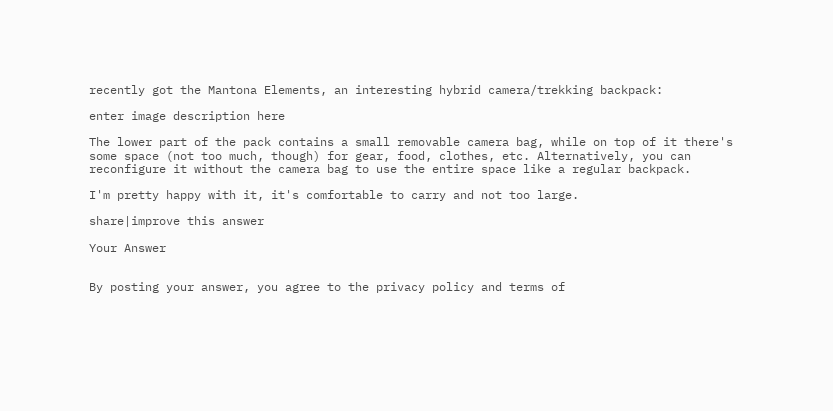recently got the Mantona Elements, an interesting hybrid camera/trekking backpack:

enter image description here

The lower part of the pack contains a small removable camera bag, while on top of it there's some space (not too much, though) for gear, food, clothes, etc. Alternatively, you can reconfigure it without the camera bag to use the entire space like a regular backpack.

I'm pretty happy with it, it's comfortable to carry and not too large.

share|improve this answer

Your Answer


By posting your answer, you agree to the privacy policy and terms of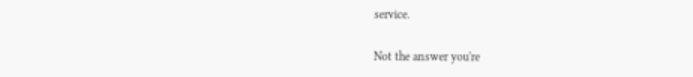service.

Not the answer you're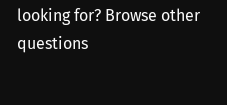looking for? Browse other questions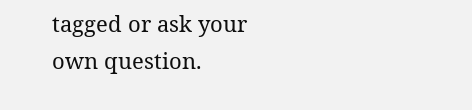tagged or ask your own question.